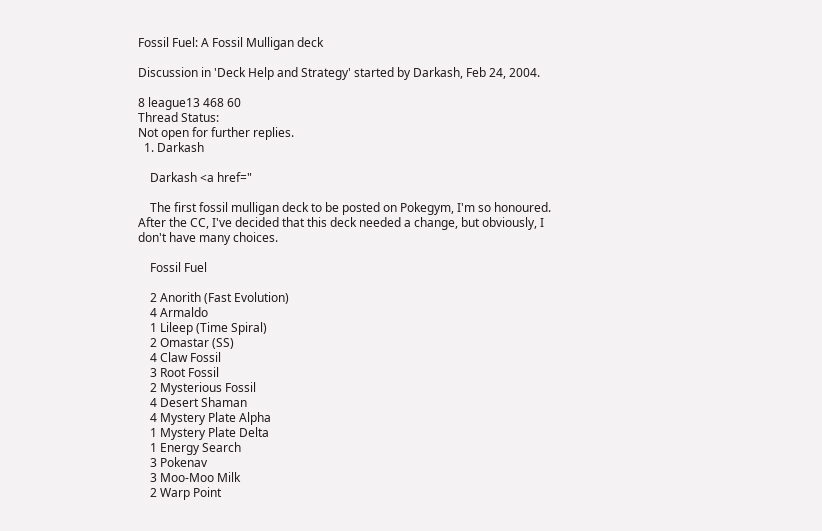Fossil Fuel: A Fossil Mulligan deck

Discussion in 'Deck Help and Strategy' started by Darkash, Feb 24, 2004.

8 league13 468 60
Thread Status:
Not open for further replies.
  1. Darkash

    Darkash <a href="

    The first fossil mulligan deck to be posted on Pokegym, I'm so honoured. After the CC, I've decided that this deck needed a change, but obviously, I don't have many choices.

    Fossil Fuel

    2 Anorith (Fast Evolution)
    4 Armaldo
    1 Lileep (Time Spiral)
    2 Omastar (SS)
    4 Claw Fossil
    3 Root Fossil
    2 Mysterious Fossil
    4 Desert Shaman
    4 Mystery Plate Alpha
    1 Mystery Plate Delta
    1 Energy Search
    3 Pokenav
    3 Moo-Moo Milk
    2 Warp Point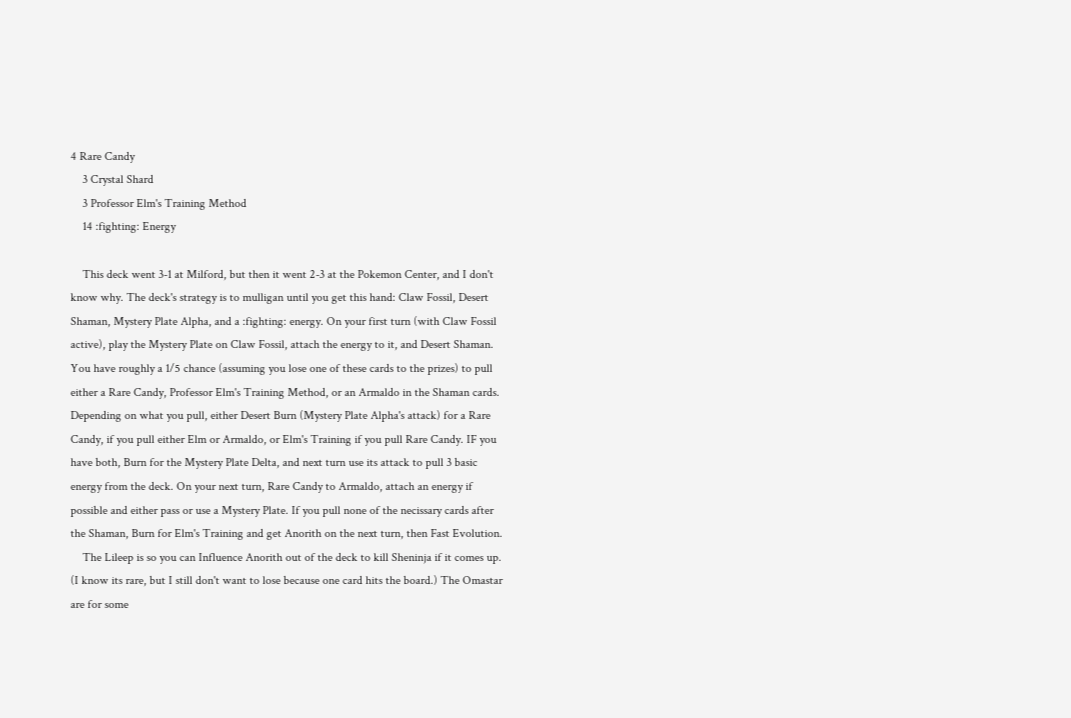4 Rare Candy
    3 Crystal Shard
    3 Professor Elm's Training Method
    14 :fighting: Energy

    This deck went 3-1 at Milford, but then it went 2-3 at the Pokemon Center, and I don't know why. The deck's strategy is to mulligan until you get this hand: Claw Fossil, Desert Shaman, Mystery Plate Alpha, and a :fighting: energy. On your first turn (with Claw Fossil active), play the Mystery Plate on Claw Fossil, attach the energy to it, and Desert Shaman. You have roughly a 1/5 chance (assuming you lose one of these cards to the prizes) to pull either a Rare Candy, Professor Elm's Training Method, or an Armaldo in the Shaman cards. Depending on what you pull, either Desert Burn (Mystery Plate Alpha's attack) for a Rare Candy, if you pull either Elm or Armaldo, or Elm's Training if you pull Rare Candy. IF you have both, Burn for the Mystery Plate Delta, and next turn use its attack to pull 3 basic energy from the deck. On your next turn, Rare Candy to Armaldo, attach an energy if possible and either pass or use a Mystery Plate. If you pull none of the necissary cards after the Shaman, Burn for Elm's Training and get Anorith on the next turn, then Fast Evolution.
    The Lileep is so you can Influence Anorith out of the deck to kill Sheninja if it comes up. (I know its rare, but I still don't want to lose because one card hits the board.) The Omastar are for some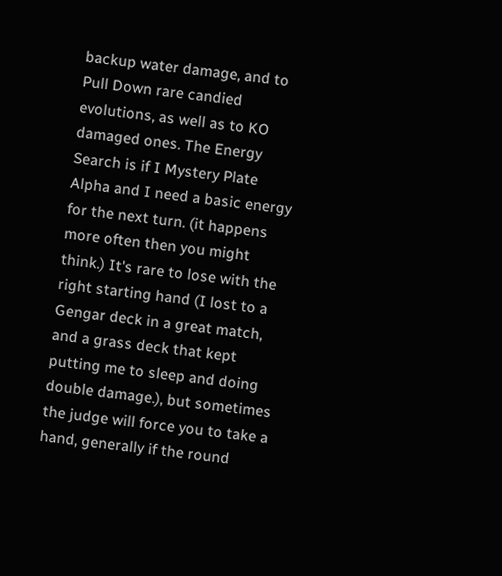backup water damage, and to Pull Down rare candied evolutions, as well as to KO damaged ones. The Energy Search is if I Mystery Plate Alpha and I need a basic energy for the next turn. (it happens more often then you might think.) It's rare to lose with the right starting hand (I lost to a Gengar deck in a great match, and a grass deck that kept putting me to sleep and doing double damage.), but sometimes the judge will force you to take a hand, generally if the round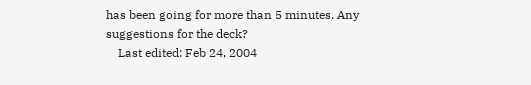has been going for more than 5 minutes. Any suggestions for the deck?
    Last edited: Feb 24, 2004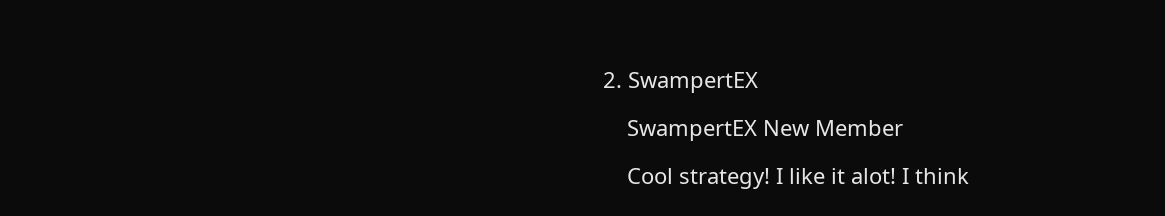2. SwampertEX

    SwampertEX New Member

    Cool strategy! I like it alot! I think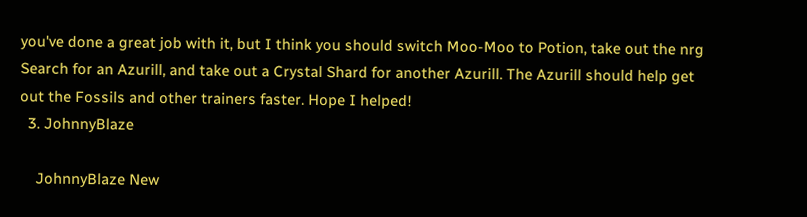you've done a great job with it, but I think you should switch Moo-Moo to Potion, take out the nrg Search for an Azurill, and take out a Crystal Shard for another Azurill. The Azurill should help get out the Fossils and other trainers faster. Hope I helped!
  3. JohnnyBlaze

    JohnnyBlaze New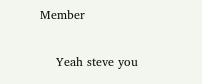Member

    Yeah steve you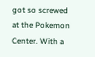got so screwed at the Pokemon Center. With a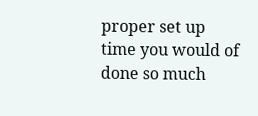proper set up time you would of done so much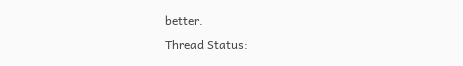better.
Thread Status: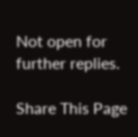Not open for further replies.

Share This Page